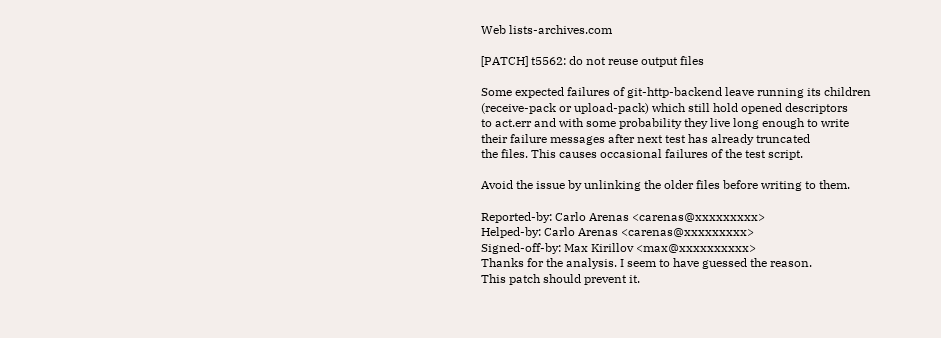Web lists-archives.com

[PATCH] t5562: do not reuse output files

Some expected failures of git-http-backend leave running its children
(receive-pack or upload-pack) which still hold opened descriptors
to act.err and with some probability they live long enough to write
their failure messages after next test has already truncated
the files. This causes occasional failures of the test script.

Avoid the issue by unlinking the older files before writing to them.

Reported-by: Carlo Arenas <carenas@xxxxxxxxx>
Helped-by: Carlo Arenas <carenas@xxxxxxxxx>
Signed-off-by: Max Kirillov <max@xxxxxxxxxx>
Thanks for the analysis. I seem to have guessed the reason.
This patch should prevent it.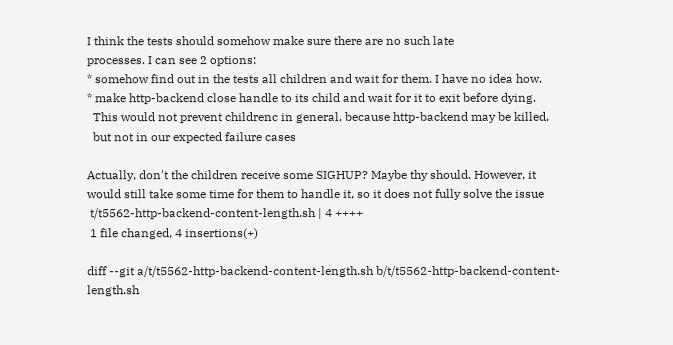I think the tests should somehow make sure there are no such late
processes. I can see 2 options:
* somehow find out in the tests all children and wait for them. I have no idea how.
* make http-backend close handle to its child and wait for it to exit before dying.
  This would not prevent childrenc in general, because http-backend may be killed,
  but not in our expected failure cases

Actually, don't the children receive some SIGHUP? Maybe thy should. However, it
would still take some time for them to handle it, so it does not fully solve the issue
 t/t5562-http-backend-content-length.sh | 4 ++++
 1 file changed, 4 insertions(+)

diff --git a/t/t5562-http-backend-content-length.sh b/t/t5562-http-backend-content-length.sh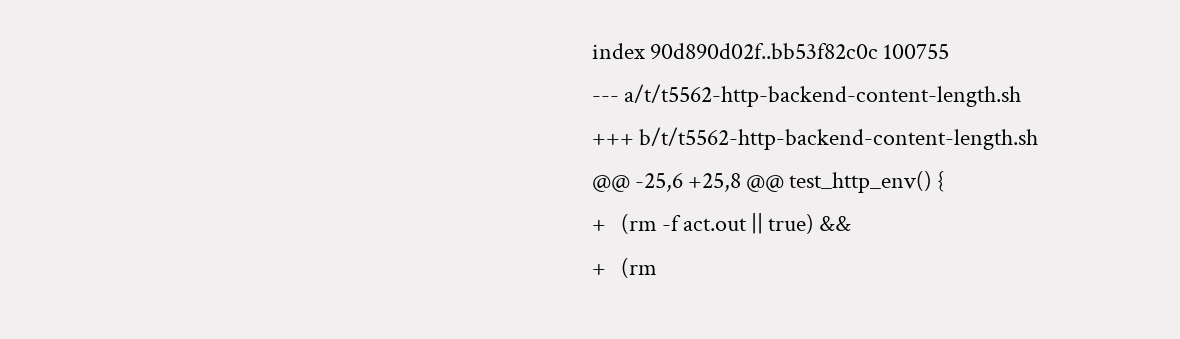index 90d890d02f..bb53f82c0c 100755
--- a/t/t5562-http-backend-content-length.sh
+++ b/t/t5562-http-backend-content-length.sh
@@ -25,6 +25,8 @@ test_http_env() {
+   (rm -f act.out || true) &&
+   (rm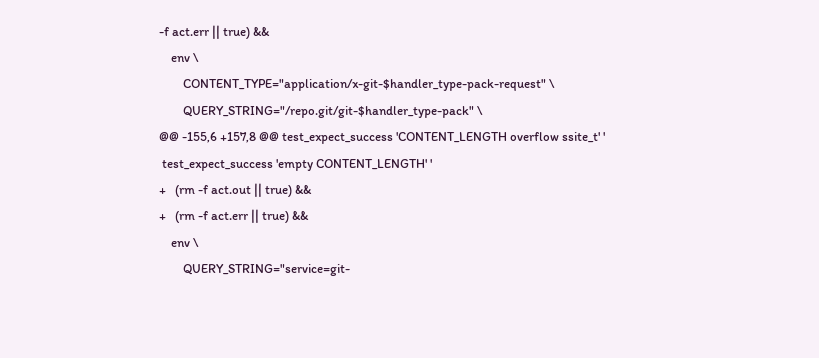-f act.err || true) &&
    env \
        CONTENT_TYPE="application/x-git-$handler_type-pack-request" \
        QUERY_STRING="/repo.git/git-$handler_type-pack" \
@@ -155,6 +157,8 @@ test_expect_success 'CONTENT_LENGTH overflow ssite_t' '
 test_expect_success 'empty CONTENT_LENGTH' '
+   (rm -f act.out || true) &&
+   (rm -f act.err || true) &&
    env \
        QUERY_STRING="service=git-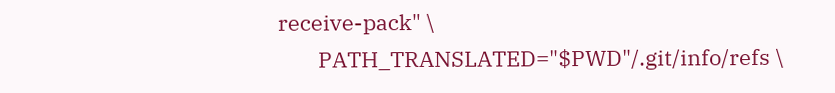receive-pack" \
        PATH_TRANSLATED="$PWD"/.git/info/refs \